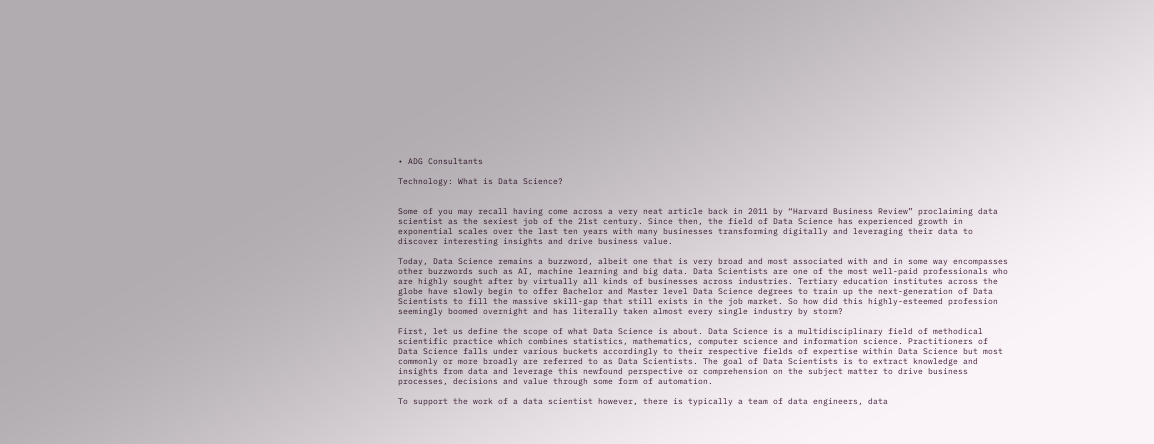• ADG Consultants

Technology: What is Data Science?


Some of you may recall having come across a very neat article back in 2011 by “Harvard Business Review” proclaiming data scientist as the sexiest job of the 21st century. Since then, the field of Data Science has experienced growth in exponential scales over the last ten years with many businesses transforming digitally and leveraging their data to discover interesting insights and drive business value.

Today, Data Science remains a buzzword, albeit one that is very broad and most associated with and in some way encompasses other buzzwords such as AI, machine learning and big data. Data Scientists are one of the most well-paid professionals who are highly sought after by virtually all kinds of businesses across industries. Tertiary education institutes across the globe have slowly begin to offer Bachelor and Master level Data Science degrees to train up the next-generation of Data Scientists to fill the massive skill-gap that still exists in the job market. So how did this highly-esteemed profession seemingly boomed overnight and has literally taken almost every single industry by storm?

First, let us define the scope of what Data Science is about. Data Science is a multidisciplinary field of methodical scientific practice which combines statistics, mathematics, computer science and information science. Practitioners of Data Science falls under various buckets accordingly to their respective fields of expertise within Data Science but most commonly or more broadly are referred to as Data Scientists. The goal of Data Scientists is to extract knowledge and insights from data and leverage this newfound perspective or comprehension on the subject matter to drive business processes, decisions and value through some form of automation.

To support the work of a data scientist however, there is typically a team of data engineers, data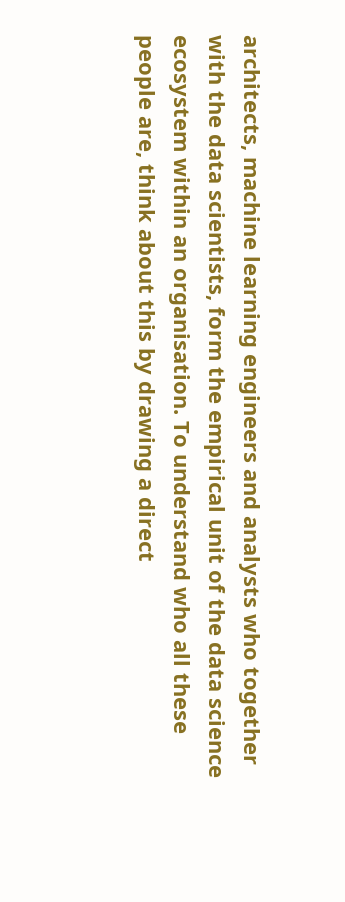architects, machine learning engineers and analysts who together with the data scientists, form the empirical unit of the data science ecosystem within an organisation. To understand who all these people are, think about this by drawing a direct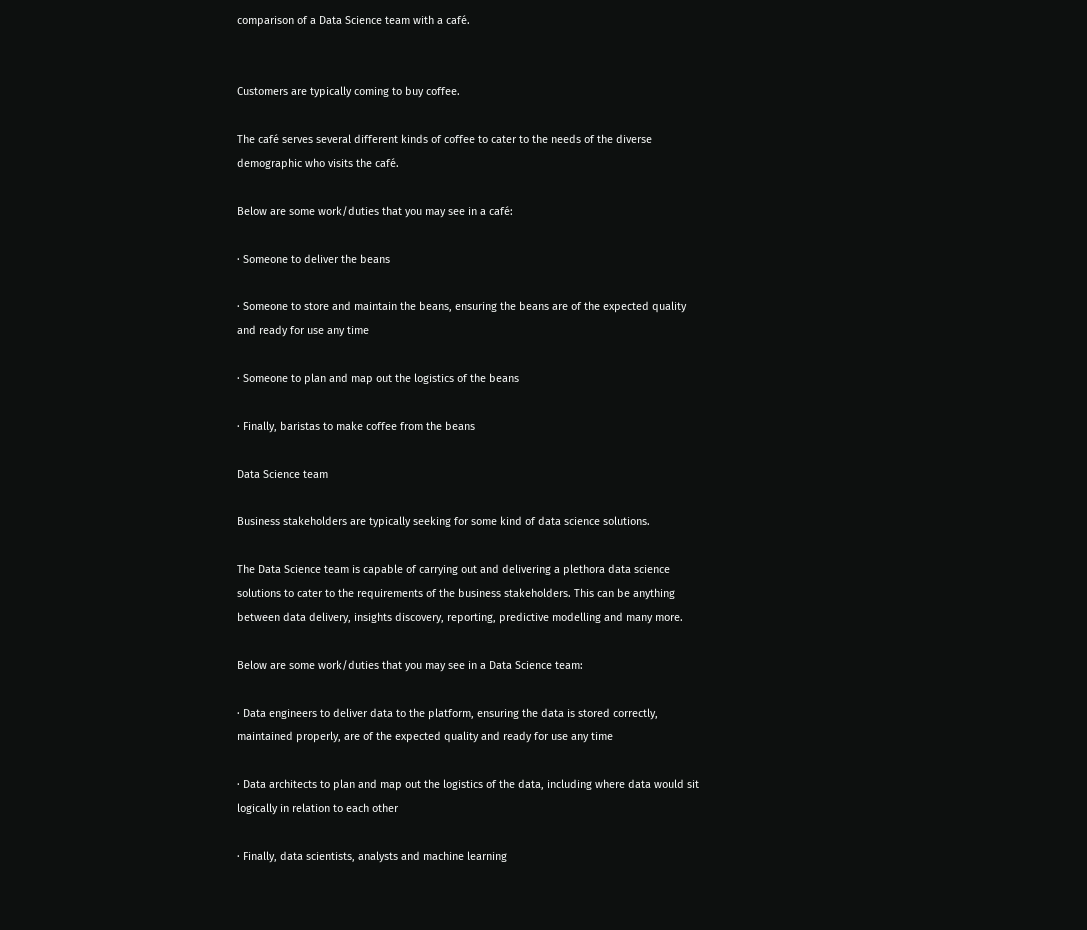comparison of a Data Science team with a café.


Customers are typically coming to buy coffee.

The café serves several different kinds of coffee to cater to the needs of the diverse demographic who visits the café.

Below are some work/duties that you may see in a café:

· Someone to deliver the beans

· Someone to store and maintain the beans, ensuring the beans are of the expected quality and ready for use any time

· Someone to plan and map out the logistics of the beans

· Finally, baristas to make coffee from the beans

Data Science team

Business stakeholders are typically seeking for some kind of data science solutions.

The Data Science team is capable of carrying out and delivering a plethora data science solutions to cater to the requirements of the business stakeholders. This can be anything between data delivery, insights discovery, reporting, predictive modelling and many more.

Below are some work/duties that you may see in a Data Science team:

· Data engineers to deliver data to the platform, ensuring the data is stored correctly, maintained properly, are of the expected quality and ready for use any time

· Data architects to plan and map out the logistics of the data, including where data would sit logically in relation to each other

· Finally, data scientists, analysts and machine learning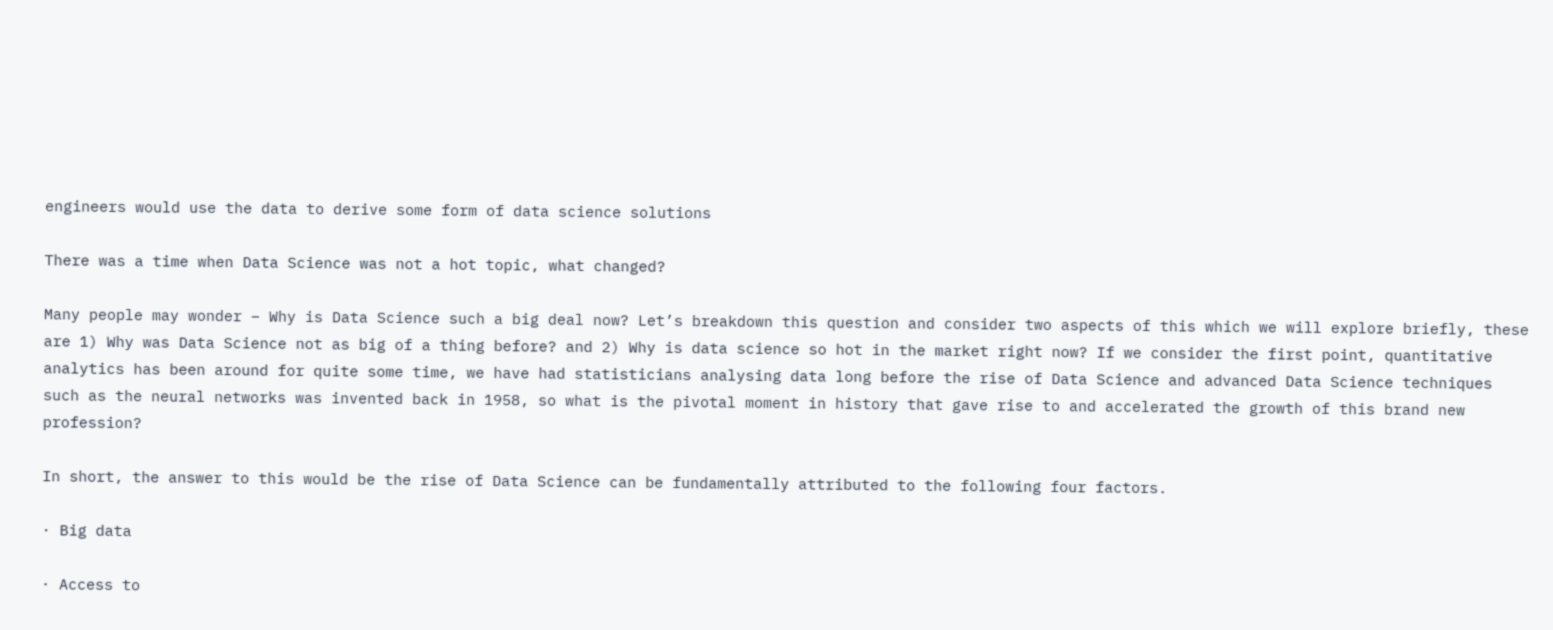engineers would use the data to derive some form of data science solutions

There was a time when Data Science was not a hot topic, what changed?

Many people may wonder – Why is Data Science such a big deal now? Let’s breakdown this question and consider two aspects of this which we will explore briefly, these are 1) Why was Data Science not as big of a thing before? and 2) Why is data science so hot in the market right now? If we consider the first point, quantitative analytics has been around for quite some time, we have had statisticians analysing data long before the rise of Data Science and advanced Data Science techniques such as the neural networks was invented back in 1958, so what is the pivotal moment in history that gave rise to and accelerated the growth of this brand new profession?

In short, the answer to this would be the rise of Data Science can be fundamentally attributed to the following four factors.

· Big data

· Access to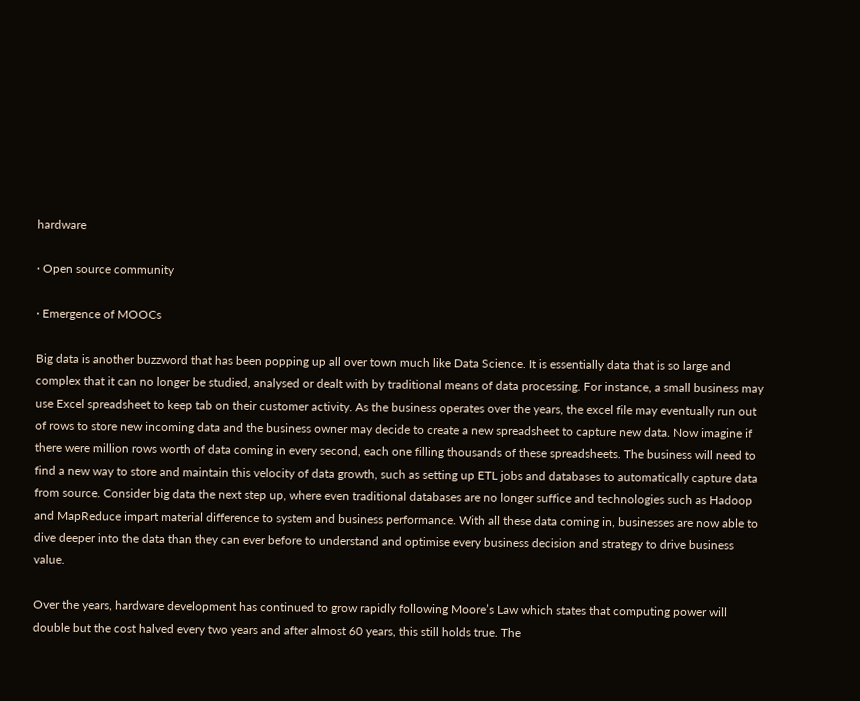hardware

· Open source community

· Emergence of MOOCs

Big data is another buzzword that has been popping up all over town much like Data Science. It is essentially data that is so large and complex that it can no longer be studied, analysed or dealt with by traditional means of data processing. For instance, a small business may use Excel spreadsheet to keep tab on their customer activity. As the business operates over the years, the excel file may eventually run out of rows to store new incoming data and the business owner may decide to create a new spreadsheet to capture new data. Now imagine if there were million rows worth of data coming in every second, each one filling thousands of these spreadsheets. The business will need to find a new way to store and maintain this velocity of data growth, such as setting up ETL jobs and databases to automatically capture data from source. Consider big data the next step up, where even traditional databases are no longer suffice and technologies such as Hadoop and MapReduce impart material difference to system and business performance. With all these data coming in, businesses are now able to dive deeper into the data than they can ever before to understand and optimise every business decision and strategy to drive business value.

Over the years, hardware development has continued to grow rapidly following Moore’s Law which states that computing power will double but the cost halved every two years and after almost 60 years, this still holds true. The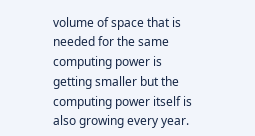volume of space that is needed for the same computing power is getting smaller but the computing power itself is also growing every year.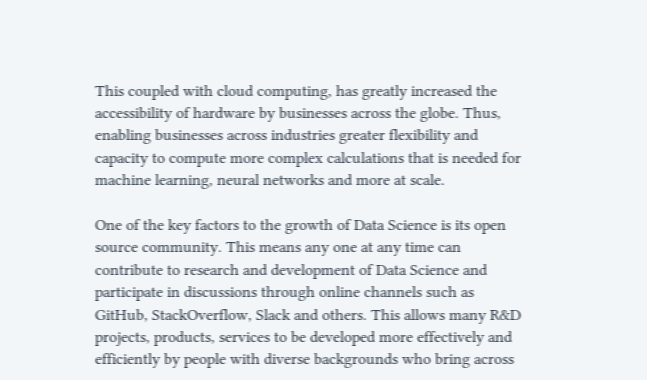This coupled with cloud computing, has greatly increased the accessibility of hardware by businesses across the globe. Thus, enabling businesses across industries greater flexibility and capacity to compute more complex calculations that is needed for machine learning, neural networks and more at scale.

One of the key factors to the growth of Data Science is its open source community. This means any one at any time can contribute to research and development of Data Science and participate in discussions through online channels such as GitHub, StackOverflow, Slack and others. This allows many R&D projects, products, services to be developed more effectively and efficiently by people with diverse backgrounds who bring across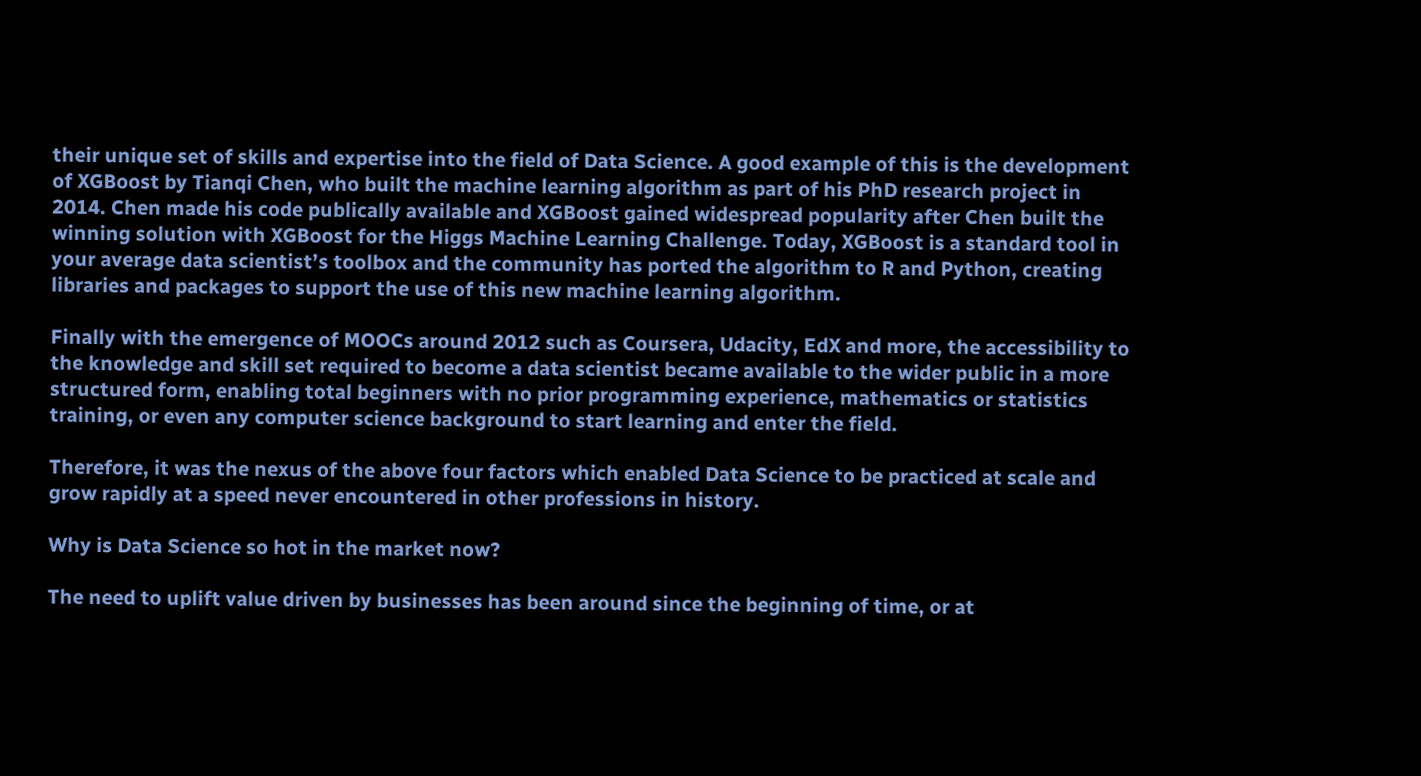their unique set of skills and expertise into the field of Data Science. A good example of this is the development of XGBoost by Tianqi Chen, who built the machine learning algorithm as part of his PhD research project in 2014. Chen made his code publically available and XGBoost gained widespread popularity after Chen built the winning solution with XGBoost for the Higgs Machine Learning Challenge. Today, XGBoost is a standard tool in your average data scientist’s toolbox and the community has ported the algorithm to R and Python, creating libraries and packages to support the use of this new machine learning algorithm.

Finally with the emergence of MOOCs around 2012 such as Coursera, Udacity, EdX and more, the accessibility to the knowledge and skill set required to become a data scientist became available to the wider public in a more structured form, enabling total beginners with no prior programming experience, mathematics or statistics training, or even any computer science background to start learning and enter the field.

Therefore, it was the nexus of the above four factors which enabled Data Science to be practiced at scale and grow rapidly at a speed never encountered in other professions in history.

Why is Data Science so hot in the market now?

The need to uplift value driven by businesses has been around since the beginning of time, or at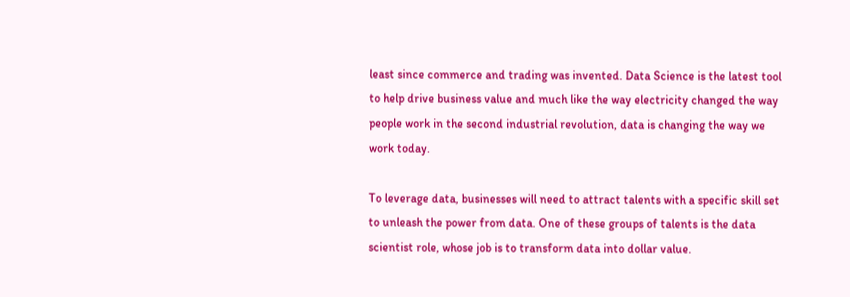least since commerce and trading was invented. Data Science is the latest tool to help drive business value and much like the way electricity changed the way people work in the second industrial revolution, data is changing the way we work today.

To leverage data, businesses will need to attract talents with a specific skill set to unleash the power from data. One of these groups of talents is the data scientist role, whose job is to transform data into dollar value.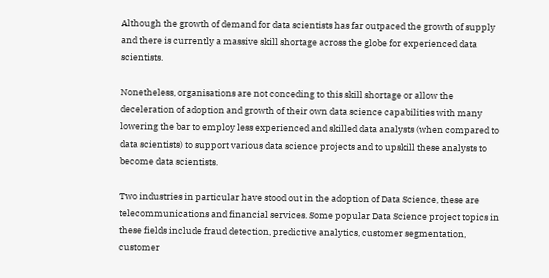Although the growth of demand for data scientists has far outpaced the growth of supply and there is currently a massive skill shortage across the globe for experienced data scientists.

Nonetheless, organisations are not conceding to this skill shortage or allow the deceleration of adoption and growth of their own data science capabilities with many lowering the bar to employ less experienced and skilled data analysts (when compared to data scientists) to support various data science projects and to upskill these analysts to become data scientists.

Two industries in particular have stood out in the adoption of Data Science, these are telecommunications and financial services. Some popular Data Science project topics in these fields include fraud detection, predictive analytics, customer segmentation, customer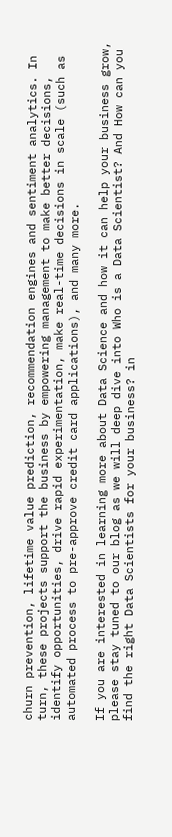churn prevention, lifetime value prediction, recommendation engines and sentiment analytics. In turn, these projects support the business by empowering management to make better decisions, identify opportunities, drive rapid experimentation, make real-time decisions in scale (such as automated process to pre-approve credit card applications), and many more.

If you are interested in learning more about Data Science and how it can help your business grow, please stay tuned to our blog as we will deep dive into Who is a Data Scientist? And How can you find the right Data Scientists for your business? in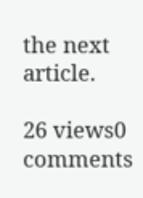the next article.

26 views0 comments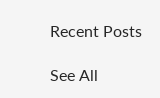Recent Posts

See All